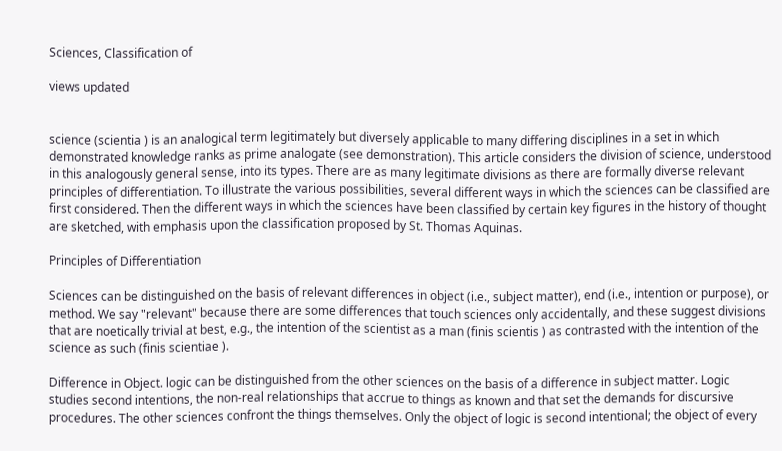Sciences, Classification of

views updated


science (scientia ) is an analogical term legitimately but diversely applicable to many differing disciplines in a set in which demonstrated knowledge ranks as prime analogate (see demonstration). This article considers the division of science, understood in this analogously general sense, into its types. There are as many legitimate divisions as there are formally diverse relevant principles of differentiation. To illustrate the various possibilities, several different ways in which the sciences can be classified are first considered. Then the different ways in which the sciences have been classified by certain key figures in the history of thought are sketched, with emphasis upon the classification proposed by St. Thomas Aquinas.

Principles of Differentiation

Sciences can be distinguished on the basis of relevant differences in object (i.e., subject matter), end (i.e., intention or purpose), or method. We say "relevant" because there are some differences that touch sciences only accidentally, and these suggest divisions that are noetically trivial at best, e.g., the intention of the scientist as a man (finis scientis ) as contrasted with the intention of the science as such (finis scientiae ).

Difference in Object. logic can be distinguished from the other sciences on the basis of a difference in subject matter. Logic studies second intentions, the non-real relationships that accrue to things as known and that set the demands for discursive procedures. The other sciences confront the things themselves. Only the object of logic is second intentional; the object of every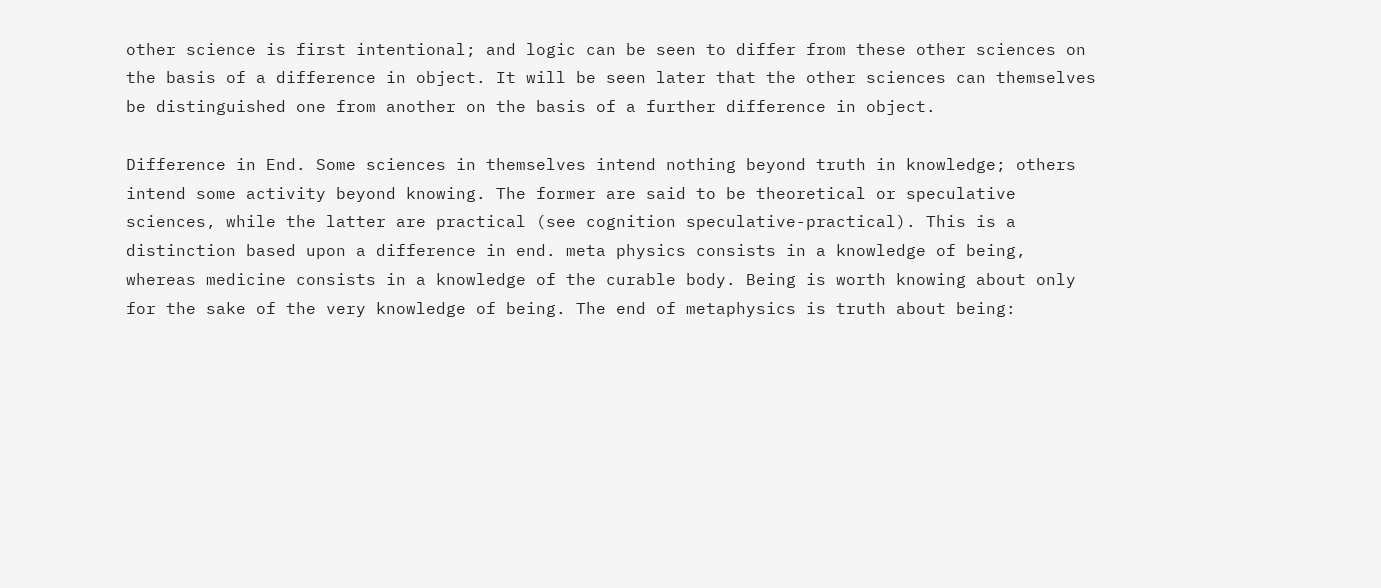other science is first intentional; and logic can be seen to differ from these other sciences on the basis of a difference in object. It will be seen later that the other sciences can themselves be distinguished one from another on the basis of a further difference in object.

Difference in End. Some sciences in themselves intend nothing beyond truth in knowledge; others intend some activity beyond knowing. The former are said to be theoretical or speculative sciences, while the latter are practical (see cognition speculative-practical). This is a distinction based upon a difference in end. meta physics consists in a knowledge of being, whereas medicine consists in a knowledge of the curable body. Being is worth knowing about only for the sake of the very knowledge of being. The end of metaphysics is truth about being: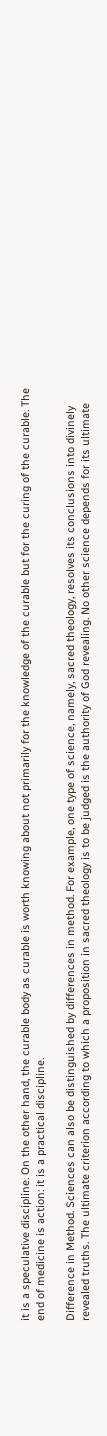it is a speculative discipline. On the other hand, the curable body as curable is worth knowing about not primarily for the knowledge of the curable but for the curing of the curable. The end of medicine is action: it is a practical discipline.

Difference in Method. Sciences can also be distinguished by differences in method. For example, one type of science, namely, sacred theology, resolves its conclusions into divinely revealed truths. The ultimate criterion according to which a proposition in sacred theology is to be judged is the authority of God revealing. No other science depends for its ultimate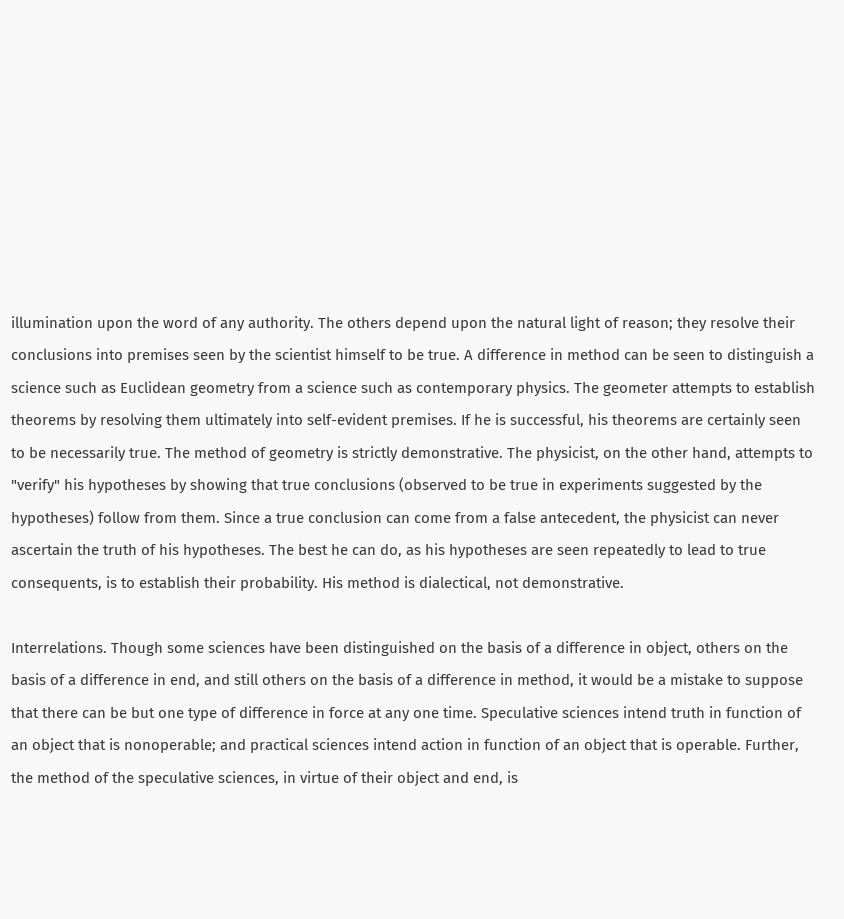illumination upon the word of any authority. The others depend upon the natural light of reason; they resolve their conclusions into premises seen by the scientist himself to be true. A difference in method can be seen to distinguish a science such as Euclidean geometry from a science such as contemporary physics. The geometer attempts to establish theorems by resolving them ultimately into self-evident premises. If he is successful, his theorems are certainly seen to be necessarily true. The method of geometry is strictly demonstrative. The physicist, on the other hand, attempts to "verify" his hypotheses by showing that true conclusions (observed to be true in experiments suggested by the hypotheses) follow from them. Since a true conclusion can come from a false antecedent, the physicist can never ascertain the truth of his hypotheses. The best he can do, as his hypotheses are seen repeatedly to lead to true consequents, is to establish their probability. His method is dialectical, not demonstrative.

Interrelations. Though some sciences have been distinguished on the basis of a difference in object, others on the basis of a difference in end, and still others on the basis of a difference in method, it would be a mistake to suppose that there can be but one type of difference in force at any one time. Speculative sciences intend truth in function of an object that is nonoperable; and practical sciences intend action in function of an object that is operable. Further, the method of the speculative sciences, in virtue of their object and end, is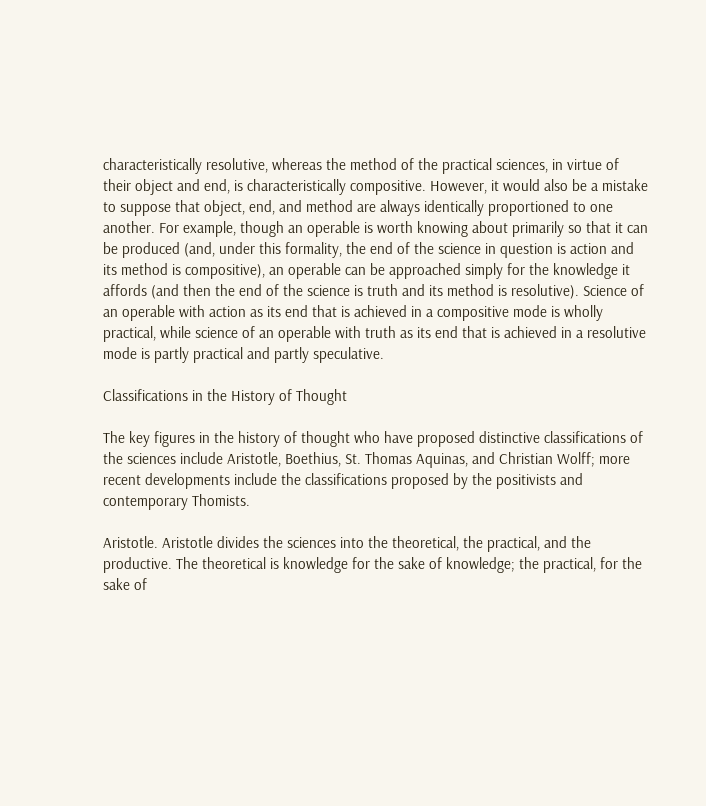characteristically resolutive, whereas the method of the practical sciences, in virtue of their object and end, is characteristically compositive. However, it would also be a mistake to suppose that object, end, and method are always identically proportioned to one another. For example, though an operable is worth knowing about primarily so that it can be produced (and, under this formality, the end of the science in question is action and its method is compositive), an operable can be approached simply for the knowledge it affords (and then the end of the science is truth and its method is resolutive). Science of an operable with action as its end that is achieved in a compositive mode is wholly practical, while science of an operable with truth as its end that is achieved in a resolutive mode is partly practical and partly speculative.

Classifications in the History of Thought

The key figures in the history of thought who have proposed distinctive classifications of the sciences include Aristotle, Boethius, St. Thomas Aquinas, and Christian Wolff; more recent developments include the classifications proposed by the positivists and contemporary Thomists.

Aristotle. Aristotle divides the sciences into the theoretical, the practical, and the productive. The theoretical is knowledge for the sake of knowledge; the practical, for the sake of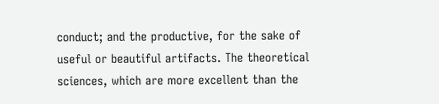conduct; and the productive, for the sake of useful or beautiful artifacts. The theoretical sciences, which are more excellent than the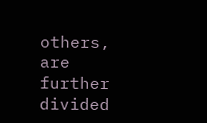others, are further divided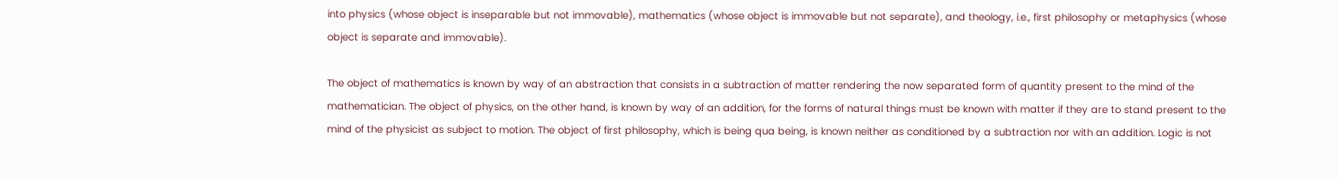into physics (whose object is inseparable but not immovable), mathematics (whose object is immovable but not separate), and theology, i.e., first philosophy or metaphysics (whose object is separate and immovable).

The object of mathematics is known by way of an abstraction that consists in a subtraction of matter rendering the now separated form of quantity present to the mind of the mathematician. The object of physics, on the other hand, is known by way of an addition, for the forms of natural things must be known with matter if they are to stand present to the mind of the physicist as subject to motion. The object of first philosophy, which is being qua being, is known neither as conditioned by a subtraction nor with an addition. Logic is not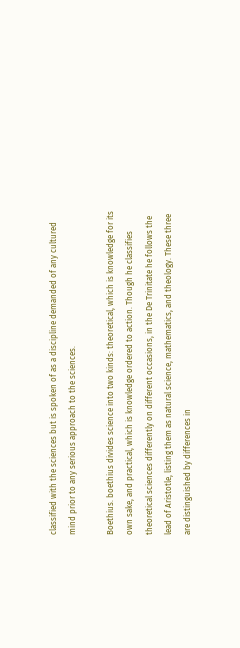classified with the sciences but is spoken of as a discipline demanded of any cultured mind prior to any serious approach to the sciences.

Boethius. boethius divides science into two kinds: theoretical, which is knowledge for its own sake, and practical, which is knowledge ordered to action. Though he classifies theoretical sciences differently on different occasions, in the De Trinitate he follows the lead of Aristotle, listing them as natural science, mathematics, and theology. These three are distinguished by differences in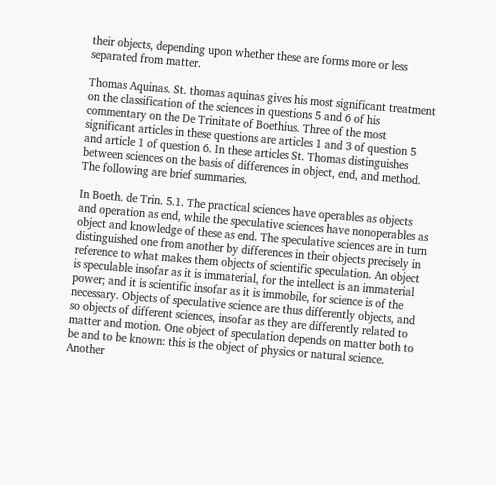their objects, depending upon whether these are forms more or less separated from matter.

Thomas Aquinas. St. thomas aquinas gives his most significant treatment on the classification of the sciences in questions 5 and 6 of his commentary on the De Trinitate of Boethius. Three of the most significant articles in these questions are articles 1 and 3 of question 5 and article 1 of question 6. In these articles St. Thomas distinguishes between sciences on the basis of differences in object, end, and method. The following are brief summaries.

In Boeth. de Trin. 5.1. The practical sciences have operables as objects and operation as end, while the speculative sciences have nonoperables as object and knowledge of these as end. The speculative sciences are in turn distinguished one from another by differences in their objects precisely in reference to what makes them objects of scientific speculation. An object is speculable insofar as it is immaterial, for the intellect is an immaterial power; and it is scientific insofar as it is immobile, for science is of the necessary. Objects of speculative science are thus differently objects, and so objects of different sciences, insofar as they are differently related to matter and motion. One object of speculation depends on matter both to be and to be known: this is the object of physics or natural science. Another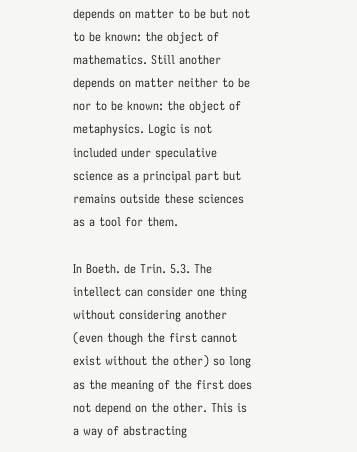depends on matter to be but not to be known: the object of mathematics. Still another depends on matter neither to be nor to be known: the object of metaphysics. Logic is not included under speculative science as a principal part but remains outside these sciences as a tool for them.

In Boeth. de Trin. 5.3. The intellect can consider one thing without considering another (even though the first cannot exist without the other) so long as the meaning of the first does not depend on the other. This is a way of abstracting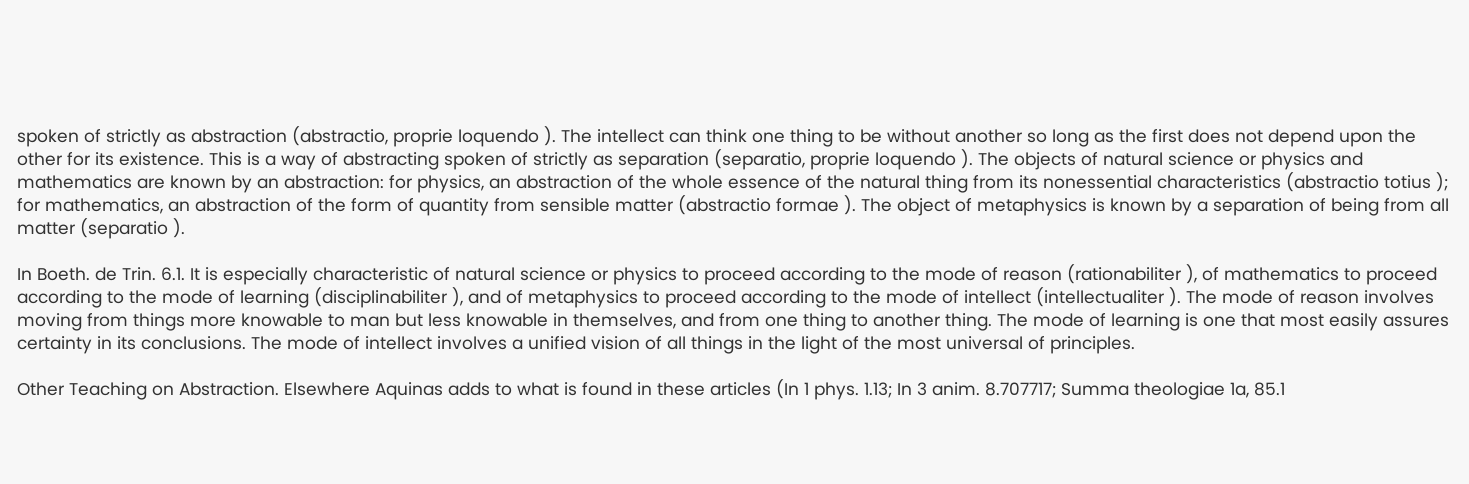spoken of strictly as abstraction (abstractio, proprie loquendo ). The intellect can think one thing to be without another so long as the first does not depend upon the other for its existence. This is a way of abstracting spoken of strictly as separation (separatio, proprie loquendo ). The objects of natural science or physics and mathematics are known by an abstraction: for physics, an abstraction of the whole essence of the natural thing from its nonessential characteristics (abstractio totius ); for mathematics, an abstraction of the form of quantity from sensible matter (abstractio formae ). The object of metaphysics is known by a separation of being from all matter (separatio ).

In Boeth. de Trin. 6.1. It is especially characteristic of natural science or physics to proceed according to the mode of reason (rationabiliter ), of mathematics to proceed according to the mode of learning (disciplinabiliter ), and of metaphysics to proceed according to the mode of intellect (intellectualiter ). The mode of reason involves moving from things more knowable to man but less knowable in themselves, and from one thing to another thing. The mode of learning is one that most easily assures certainty in its conclusions. The mode of intellect involves a unified vision of all things in the light of the most universal of principles.

Other Teaching on Abstraction. Elsewhere Aquinas adds to what is found in these articles (In 1 phys. 1.13; In 3 anim. 8.707717; Summa theologiae 1a, 85.1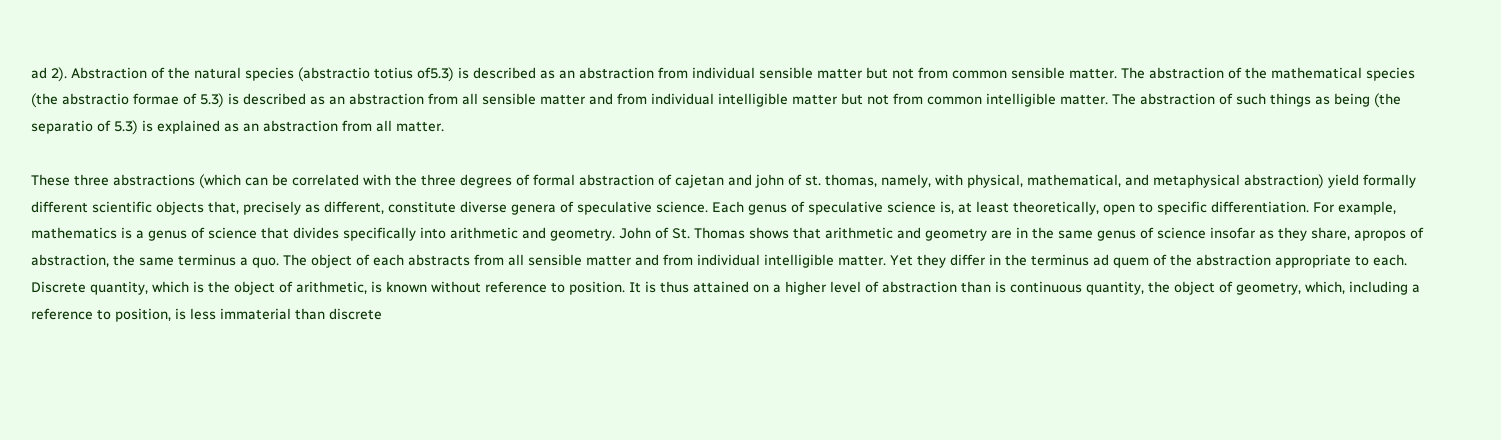ad 2). Abstraction of the natural species (abstractio totius of5.3) is described as an abstraction from individual sensible matter but not from common sensible matter. The abstraction of the mathematical species (the abstractio formae of 5.3) is described as an abstraction from all sensible matter and from individual intelligible matter but not from common intelligible matter. The abstraction of such things as being (the separatio of 5.3) is explained as an abstraction from all matter.

These three abstractions (which can be correlated with the three degrees of formal abstraction of cajetan and john of st. thomas, namely, with physical, mathematical, and metaphysical abstraction) yield formally different scientific objects that, precisely as different, constitute diverse genera of speculative science. Each genus of speculative science is, at least theoretically, open to specific differentiation. For example, mathematics is a genus of science that divides specifically into arithmetic and geometry. John of St. Thomas shows that arithmetic and geometry are in the same genus of science insofar as they share, apropos of abstraction, the same terminus a quo. The object of each abstracts from all sensible matter and from individual intelligible matter. Yet they differ in the terminus ad quem of the abstraction appropriate to each. Discrete quantity, which is the object of arithmetic, is known without reference to position. It is thus attained on a higher level of abstraction than is continuous quantity, the object of geometry, which, including a reference to position, is less immaterial than discrete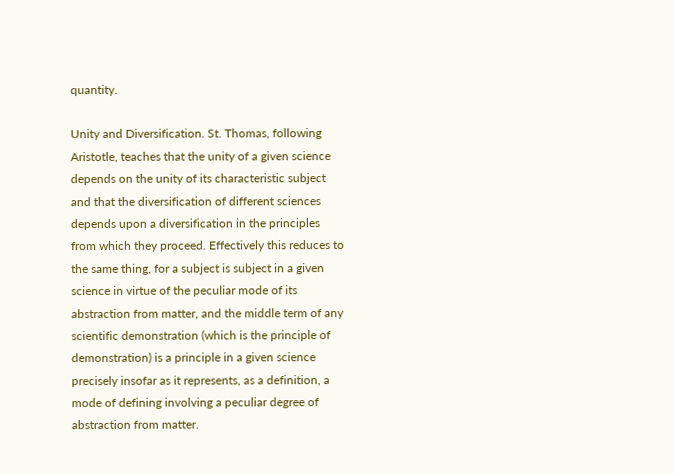quantity.

Unity and Diversification. St. Thomas, following Aristotle, teaches that the unity of a given science depends on the unity of its characteristic subject and that the diversification of different sciences depends upon a diversification in the principles from which they proceed. Effectively this reduces to the same thing, for a subject is subject in a given science in virtue of the peculiar mode of its abstraction from matter, and the middle term of any scientific demonstration (which is the principle of demonstration) is a principle in a given science precisely insofar as it represents, as a definition, a mode of defining involving a peculiar degree of abstraction from matter.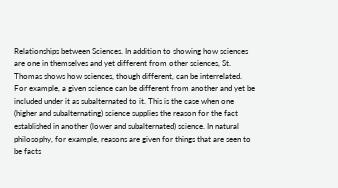Relationships between Sciences. In addition to showing how sciences are one in themselves and yet different from other sciences, St. Thomas shows how sciences, though different, can be interrelated. For example, a given science can be different from another and yet be included under it as subalternated to it. This is the case when one (higher and subalternating) science supplies the reason for the fact established in another (lower and subalternated) science. In natural philosophy, for example, reasons are given for things that are seen to be facts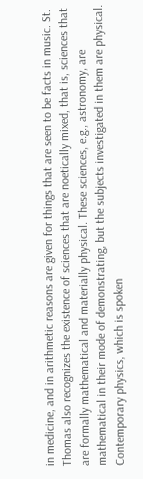in medicine, and in arithmetic reasons are given for things that are seen to be facts in music. St. Thomas also recognizes the existence of sciences that are noetically mixed, that is, sciences that are formally mathematical and materially physical. These sciences, e.g., astronomy, are mathematical in their mode of demonstrating, but the subjects investigated in them are physical. Contemporary physics, which is spoken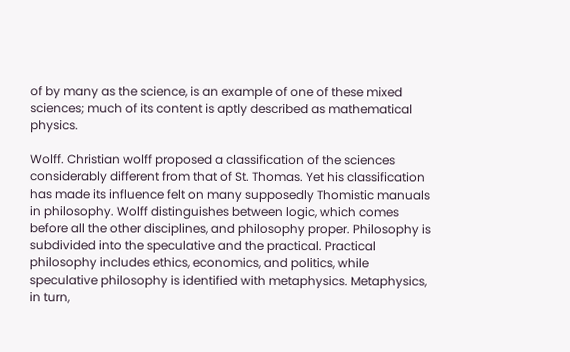of by many as the science, is an example of one of these mixed sciences; much of its content is aptly described as mathematical physics.

Wolff. Christian wolff proposed a classification of the sciences considerably different from that of St. Thomas. Yet his classification has made its influence felt on many supposedly Thomistic manuals in philosophy. Wolff distinguishes between logic, which comes before all the other disciplines, and philosophy proper. Philosophy is subdivided into the speculative and the practical. Practical philosophy includes ethics, economics, and politics, while speculative philosophy is identified with metaphysics. Metaphysics, in turn,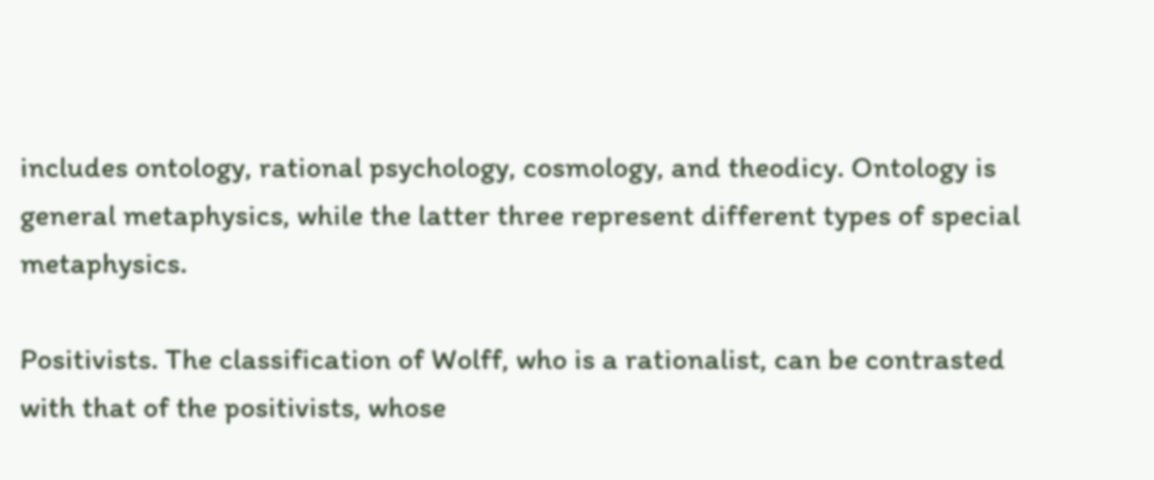includes ontology, rational psychology, cosmology, and theodicy. Ontology is general metaphysics, while the latter three represent different types of special metaphysics.

Positivists. The classification of Wolff, who is a rationalist, can be contrasted with that of the positivists, whose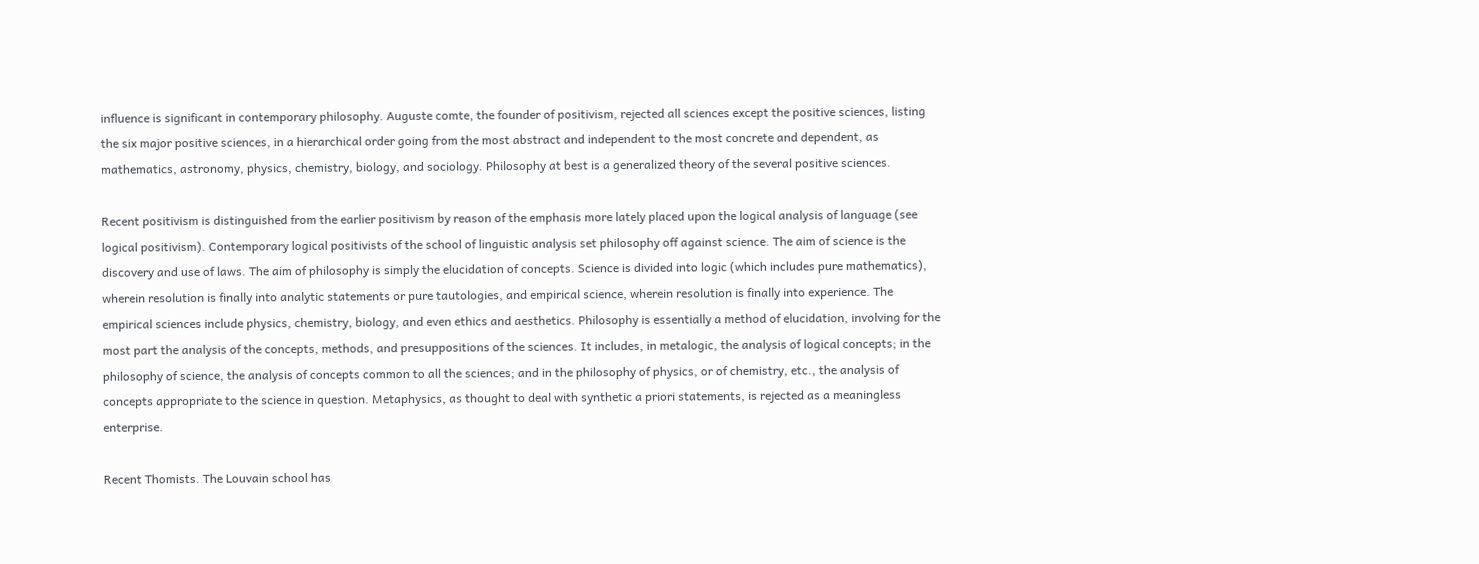influence is significant in contemporary philosophy. Auguste comte, the founder of positivism, rejected all sciences except the positive sciences, listing the six major positive sciences, in a hierarchical order going from the most abstract and independent to the most concrete and dependent, as mathematics, astronomy, physics, chemistry, biology, and sociology. Philosophy at best is a generalized theory of the several positive sciences.

Recent positivism is distinguished from the earlier positivism by reason of the emphasis more lately placed upon the logical analysis of language (see logical positivism). Contemporary logical positivists of the school of linguistic analysis set philosophy off against science. The aim of science is the discovery and use of laws. The aim of philosophy is simply the elucidation of concepts. Science is divided into logic (which includes pure mathematics), wherein resolution is finally into analytic statements or pure tautologies, and empirical science, wherein resolution is finally into experience. The empirical sciences include physics, chemistry, biology, and even ethics and aesthetics. Philosophy is essentially a method of elucidation, involving for the most part the analysis of the concepts, methods, and presuppositions of the sciences. It includes, in metalogic, the analysis of logical concepts; in the philosophy of science, the analysis of concepts common to all the sciences; and in the philosophy of physics, or of chemistry, etc., the analysis of concepts appropriate to the science in question. Metaphysics, as thought to deal with synthetic a priori statements, is rejected as a meaningless enterprise.

Recent Thomists. The Louvain school has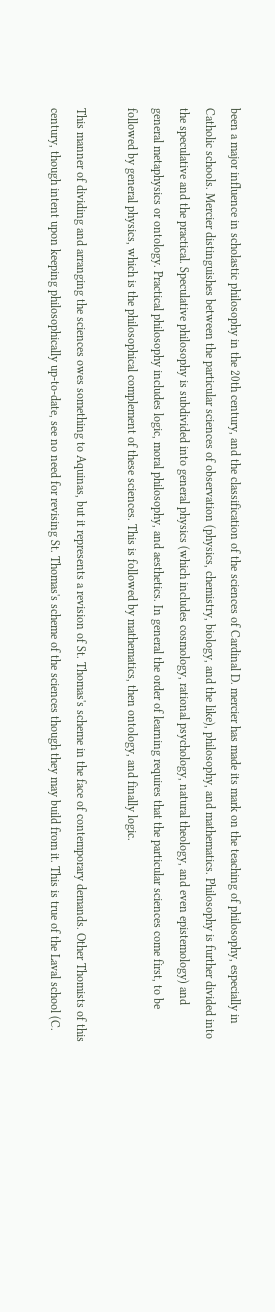been a major influence in scholastic philosophy in the 20th century, and the classification of the sciences of Cardinal D. mercier has made its mark on the teaching of philosophy, especially in Catholic schools. Mercier distinguishes between the particular sciences of observation (physics, chemistry, biology, and the like), philosophy, and mathematics. Philosophy is further divided into the speculative and the practical. Speculative philosophy is subdivided into general physics (which includes cosmology, rational psychology, natural theology, and even epistemology) and general metaphysics or ontology. Practical philosophy includes logic, moral philosophy, and aesthetics. In general the order of learning requires that the particular sciences come first, to be followed by general physics, which is the philosophical complement of these sciences. This is followed by mathematics, then ontology, and finally logic.

This manner of dividing and arranging the sciences owes something to Aquinas, but it represents a revision of St. Thomas's scheme in the face of contemporary demands. Other Thomists of this century, though intent upon keeping philosophically up-to-date, see no need for revising St. Thomas's scheme of the sciences though they may build from it. This is true of the Laval school (C.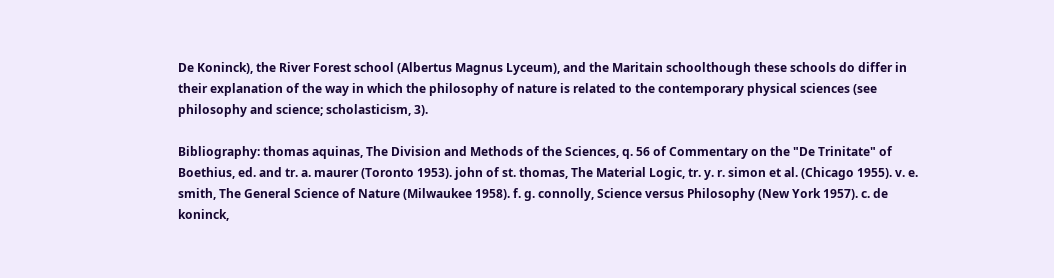De Koninck), the River Forest school (Albertus Magnus Lyceum), and the Maritain schoolthough these schools do differ in their explanation of the way in which the philosophy of nature is related to the contemporary physical sciences (see philosophy and science; scholasticism, 3).

Bibliography: thomas aquinas, The Division and Methods of the Sciences, q. 56 of Commentary on the "De Trinitate" of Boethius, ed. and tr. a. maurer (Toronto 1953). john of st. thomas, The Material Logic, tr. y. r. simon et al. (Chicago 1955). v. e. smith, The General Science of Nature (Milwaukee 1958). f. g. connolly, Science versus Philosophy (New York 1957). c. de koninck,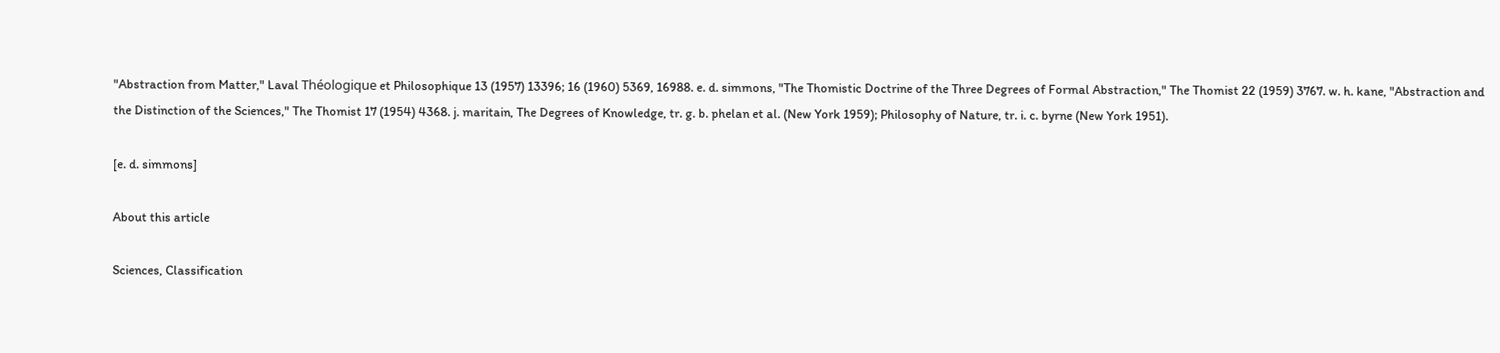"Abstraction from Matter," Laval Théologique et Philosophique 13 (1957) 13396; 16 (1960) 5369, 16988. e. d. simmons, "The Thomistic Doctrine of the Three Degrees of Formal Abstraction," The Thomist 22 (1959) 3767. w. h. kane, "Abstraction and the Distinction of the Sciences," The Thomist 17 (1954) 4368. j. maritain, The Degrees of Knowledge, tr. g. b. phelan et al. (New York 1959); Philosophy of Nature, tr. i. c. byrne (New York 1951).

[e. d. simmons]

About this article

Sciences, Classification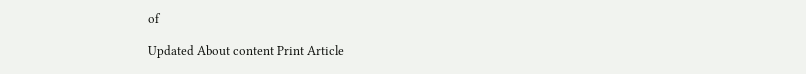of

Updated About content Print Article